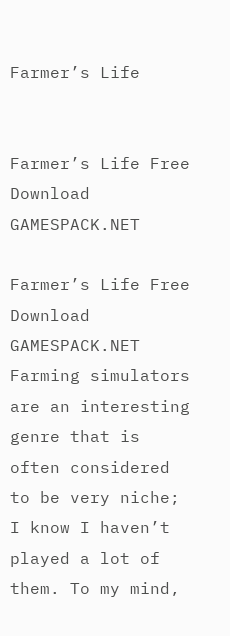Farmer’s Life


Farmer’s Life Free Download GAMESPACK.NET

Farmer’s Life Free Download GAMESPACK.NET Farming simulators are an interesting genre that is often considered to be very niche; I know I haven’t played a lot of them. To my mind,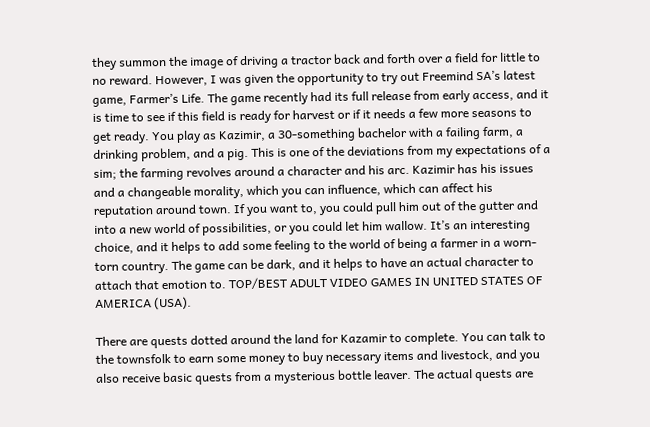they summon the image of driving a tractor back and forth over a field for little to no reward. However, I was given the opportunity to try out Freemind SA’s latest game, Farmer’s Life. The game recently had its full release from early access, and it is time to see if this field is ready for harvest or if it needs a few more seasons to get ready. You play as Kazimir, a 30-something bachelor with a failing farm, a drinking problem, and a pig. This is one of the deviations from my expectations of a sim; the farming revolves around a character and his arc. Kazimir has his issues and a changeable morality, which you can influence, which can affect his reputation around town. If you want to, you could pull him out of the gutter and into a new world of possibilities, or you could let him wallow. It’s an interesting choice, and it helps to add some feeling to the world of being a farmer in a worn-torn country. The game can be dark, and it helps to have an actual character to attach that emotion to. TOP/BEST ADULT VIDEO GAMES IN UNITED STATES OF AMERICA (USA).

There are quests dotted around the land for Kazamir to complete. You can talk to the townsfolk to earn some money to buy necessary items and livestock, and you also receive basic quests from a mysterious bottle leaver. The actual quests are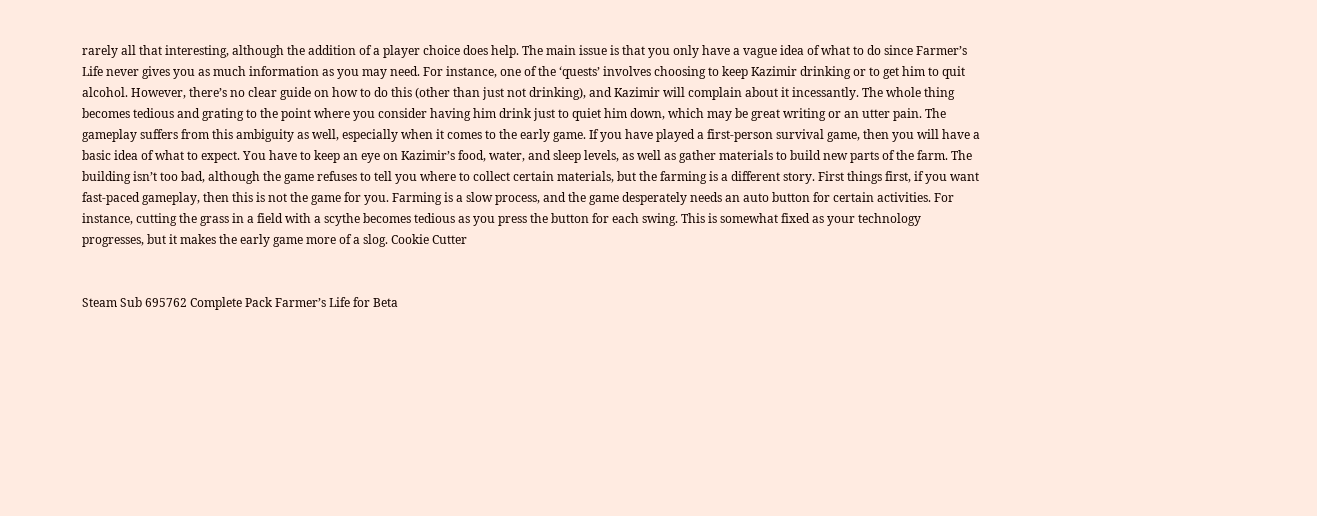rarely all that interesting, although the addition of a player choice does help. The main issue is that you only have a vague idea of what to do since Farmer’s Life never gives you as much information as you may need. For instance, one of the ‘quests’ involves choosing to keep Kazimir drinking or to get him to quit alcohol. However, there’s no clear guide on how to do this (other than just not drinking), and Kazimir will complain about it incessantly. The whole thing becomes tedious and grating to the point where you consider having him drink just to quiet him down, which may be great writing or an utter pain. The gameplay suffers from this ambiguity as well, especially when it comes to the early game. If you have played a first-person survival game, then you will have a basic idea of what to expect. You have to keep an eye on Kazimir’s food, water, and sleep levels, as well as gather materials to build new parts of the farm. The building isn’t too bad, although the game refuses to tell you where to collect certain materials, but the farming is a different story. First things first, if you want fast-paced gameplay, then this is not the game for you. Farming is a slow process, and the game desperately needs an auto button for certain activities. For instance, cutting the grass in a field with a scythe becomes tedious as you press the button for each swing. This is somewhat fixed as your technology progresses, but it makes the early game more of a slog. Cookie Cutter


Steam Sub 695762 Complete Pack Farmer’s Life for Beta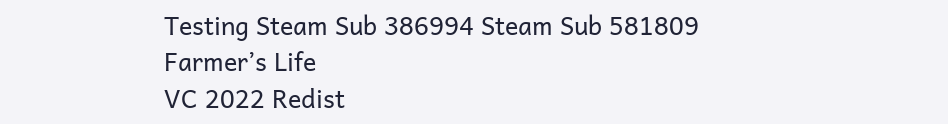Testing Steam Sub 386994 Steam Sub 581809 Farmer’s Life
VC 2022 Redist